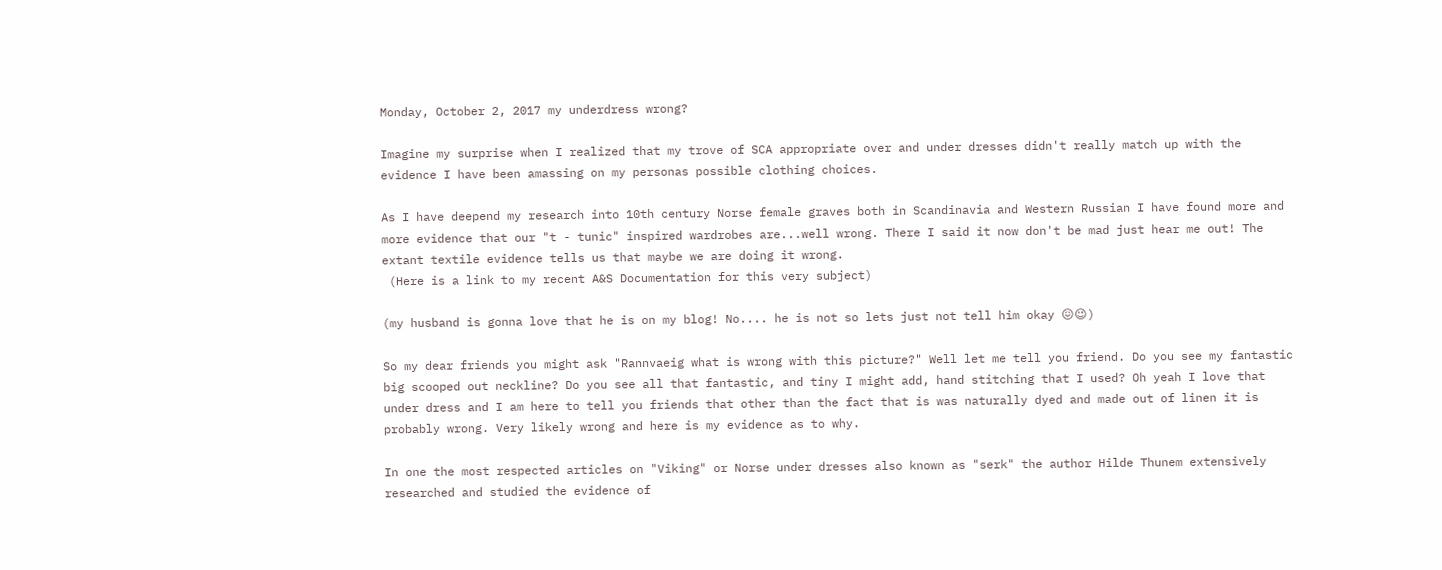Monday, October 2, 2017 my underdress wrong?

Imagine my surprise when I realized that my trove of SCA appropriate over and under dresses didn't really match up with the evidence I have been amassing on my personas possible clothing choices.

As I have deepend my research into 10th century Norse female graves both in Scandinavia and Western Russian I have found more and more evidence that our "t - tunic" inspired wardrobes are...well wrong. There I said it now don't be mad just hear me out! The extant textile evidence tells us that maybe we are doing it wrong.
 (Here is a link to my recent A&S Documentation for this very subject)

(my husband is gonna love that he is on my blog! No.... he is not so lets just not tell him okay 😖😉)

So my dear friends you might ask "Rannvaeig what is wrong with this picture?" Well let me tell you friend. Do you see my fantastic big scooped out neckline? Do you see all that fantastic, and tiny I might add, hand stitching that I used? Oh yeah I love that under dress and I am here to tell you friends that other than the fact that is was naturally dyed and made out of linen it is probably wrong. Very likely wrong and here is my evidence as to why.

In one the most respected articles on "Viking" or Norse under dresses also known as "serk" the author Hilde Thunem extensively researched and studied the evidence of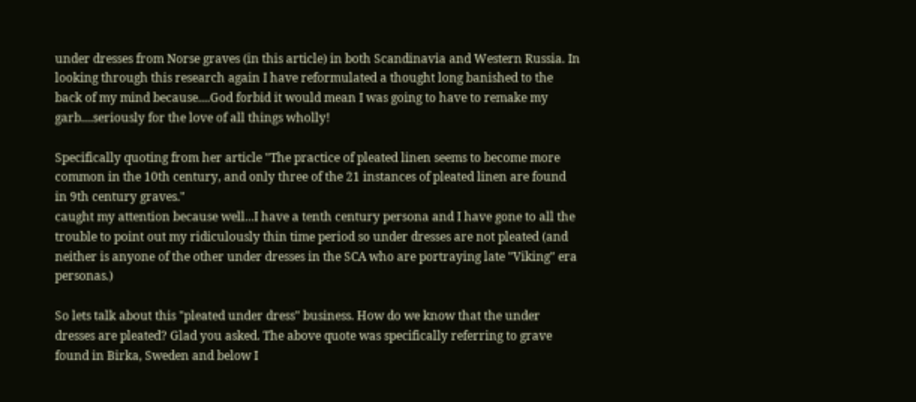under dresses from Norse graves (in this article) in both Scandinavia and Western Russia. In looking through this research again I have reformulated a thought long banished to the back of my mind because....God forbid it would mean I was going to have to remake my garb....seriously for the love of all things wholly!

Specifically quoting from her article "The practice of pleated linen seems to become more common in the 10th century, and only three of the 21 instances of pleated linen are found in 9th century graves."
caught my attention because well...I have a tenth century persona and I have gone to all the trouble to point out my ridiculously thin time period so under dresses are not pleated (and neither is anyone of the other under dresses in the SCA who are portraying late "Viking" era personas.)

So lets talk about this "pleated under dress" business. How do we know that the under dresses are pleated? Glad you asked. The above quote was specifically referring to grave found in Birka, Sweden and below I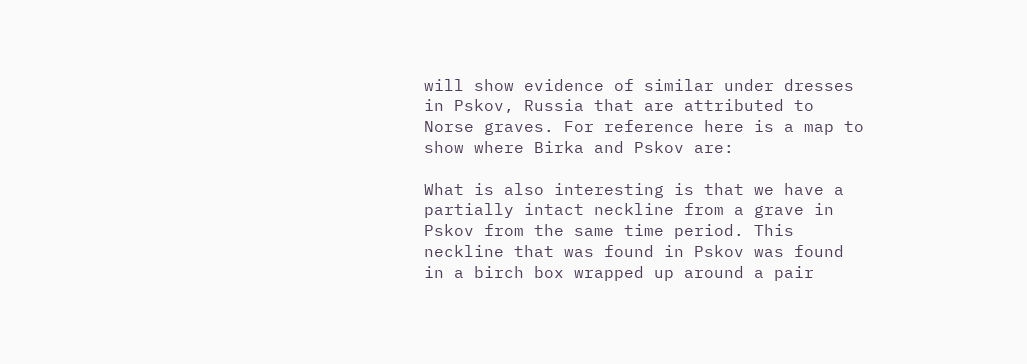will show evidence of similar under dresses in Pskov, Russia that are attributed to Norse graves. For reference here is a map to show where Birka and Pskov are:

What is also interesting is that we have a partially intact neckline from a grave in Pskov from the same time period. This neckline that was found in Pskov was found in a birch box wrapped up around a pair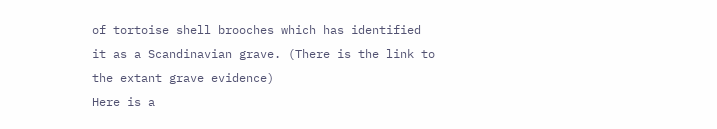of tortoise shell brooches which has identified it as a Scandinavian grave. (There is the link to the extant grave evidence)
Here is a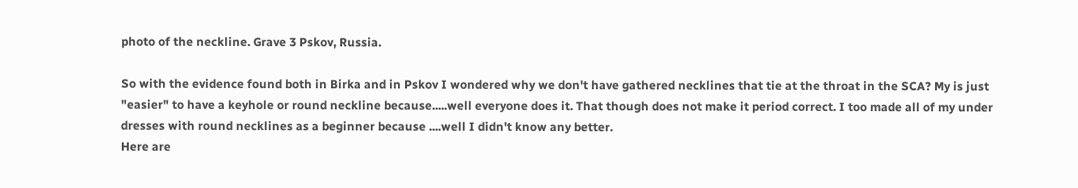photo of the neckline. Grave 3 Pskov, Russia.

So with the evidence found both in Birka and in Pskov I wondered why we don't have gathered necklines that tie at the throat in the SCA? My is just "easier" to have a keyhole or round neckline because.....well everyone does it. That though does not make it period correct. I too made all of my under dresses with round necklines as a beginner because ....well I didn't know any better.
Here are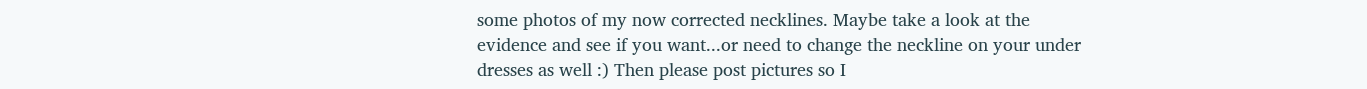some photos of my now corrected necklines. Maybe take a look at the evidence and see if you want...or need to change the neckline on your under dresses as well :) Then please post pictures so I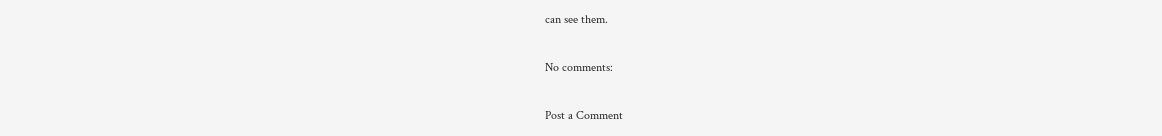can see them.

No comments:

Post a Comment